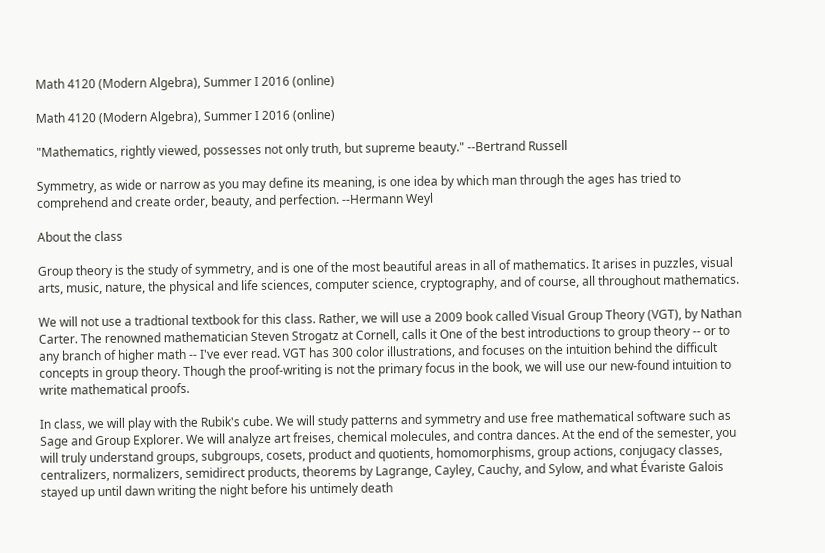Math 4120 (Modern Algebra), Summer I 2016 (online)

Math 4120 (Modern Algebra), Summer I 2016 (online)

"Mathematics, rightly viewed, possesses not only truth, but supreme beauty." --Bertrand Russell

Symmetry, as wide or narrow as you may define its meaning, is one idea by which man through the ages has tried to comprehend and create order, beauty, and perfection. --Hermann Weyl

About the class

Group theory is the study of symmetry, and is one of the most beautiful areas in all of mathematics. It arises in puzzles, visual arts, music, nature, the physical and life sciences, computer science, cryptography, and of course, all throughout mathematics.

We will not use a tradtional textbook for this class. Rather, we will use a 2009 book called Visual Group Theory (VGT), by Nathan Carter. The renowned mathematician Steven Strogatz at Cornell, calls it One of the best introductions to group theory -- or to any branch of higher math -- I've ever read. VGT has 300 color illustrations, and focuses on the intuition behind the difficult concepts in group theory. Though the proof-writing is not the primary focus in the book, we will use our new-found intuition to write mathematical proofs.

In class, we will play with the Rubik's cube. We will study patterns and symmetry and use free mathematical software such as Sage and Group Explorer. We will analyze art freises, chemical molecules, and contra dances. At the end of the semester, you will truly understand groups, subgroups, cosets, product and quotients, homomorphisms, group actions, conjugacy classes, centralizers, normalizers, semidirect products, theorems by Lagrange, Cayley, Cauchy, and Sylow, and what Évariste Galois stayed up until dawn writing the night before his untimely death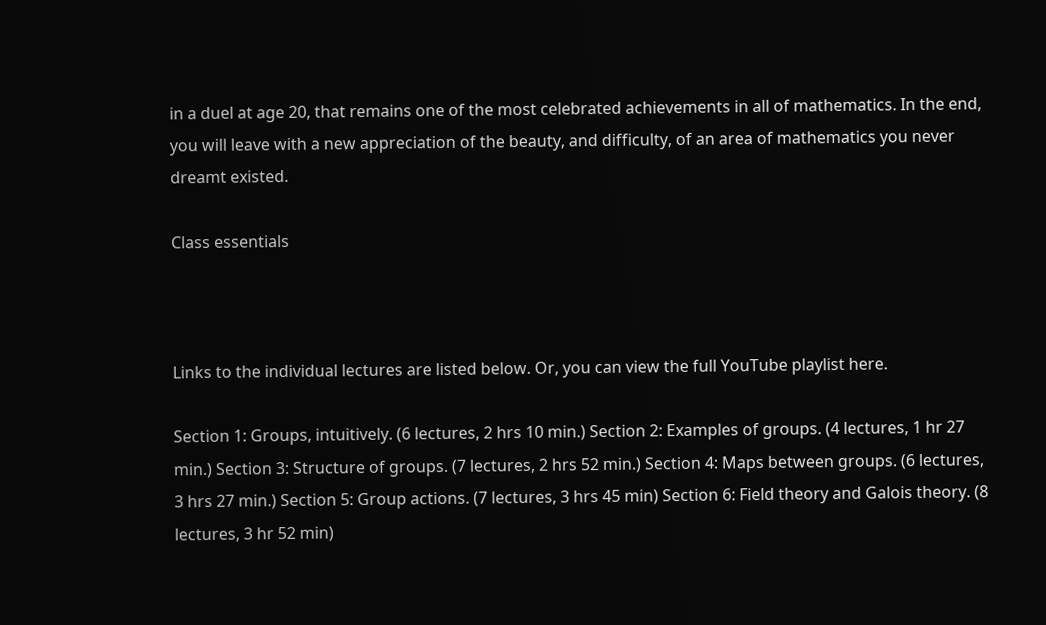in a duel at age 20, that remains one of the most celebrated achievements in all of mathematics. In the end, you will leave with a new appreciation of the beauty, and difficulty, of an area of mathematics you never dreamt existed.

Class essentials



Links to the individual lectures are listed below. Or, you can view the full YouTube playlist here.

Section 1: Groups, intuitively. (6 lectures, 2 hrs 10 min.) Section 2: Examples of groups. (4 lectures, 1 hr 27 min.) Section 3: Structure of groups. (7 lectures, 2 hrs 52 min.) Section 4: Maps between groups. (6 lectures, 3 hrs 27 min.) Section 5: Group actions. (7 lectures, 3 hrs 45 min) Section 6: Field theory and Galois theory. (8 lectures, 3 hr 52 min)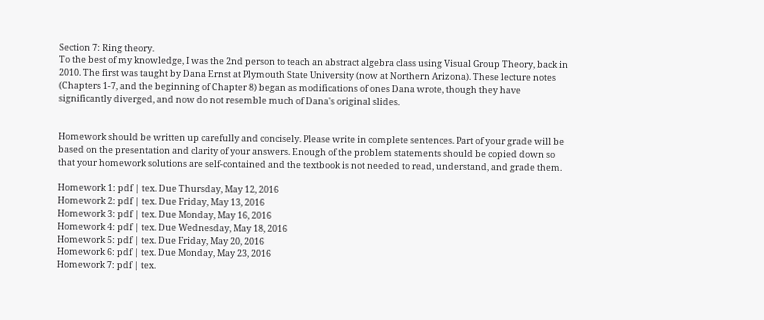Section 7: Ring theory.
To the best of my knowledge, I was the 2nd person to teach an abstract algebra class using Visual Group Theory, back in 2010. The first was taught by Dana Ernst at Plymouth State University (now at Northern Arizona). These lecture notes (Chapters 1-7, and the beginning of Chapter 8) began as modifications of ones Dana wrote, though they have significantly diverged, and now do not resemble much of Dana's original slides.


Homework should be written up carefully and concisely. Please write in complete sentences. Part of your grade will be based on the presentation and clarity of your answers. Enough of the problem statements should be copied down so that your homework solutions are self-contained and the textbook is not needed to read, understand, and grade them.

Homework 1: pdf | tex. Due Thursday, May 12, 2016
Homework 2: pdf | tex. Due Friday, May 13, 2016
Homework 3: pdf | tex. Due Monday, May 16, 2016
Homework 4: pdf | tex. Due Wednesday, May 18, 2016
Homework 5: pdf | tex. Due Friday, May 20, 2016
Homework 6: pdf | tex. Due Monday, May 23, 2016
Homework 7: pdf | tex.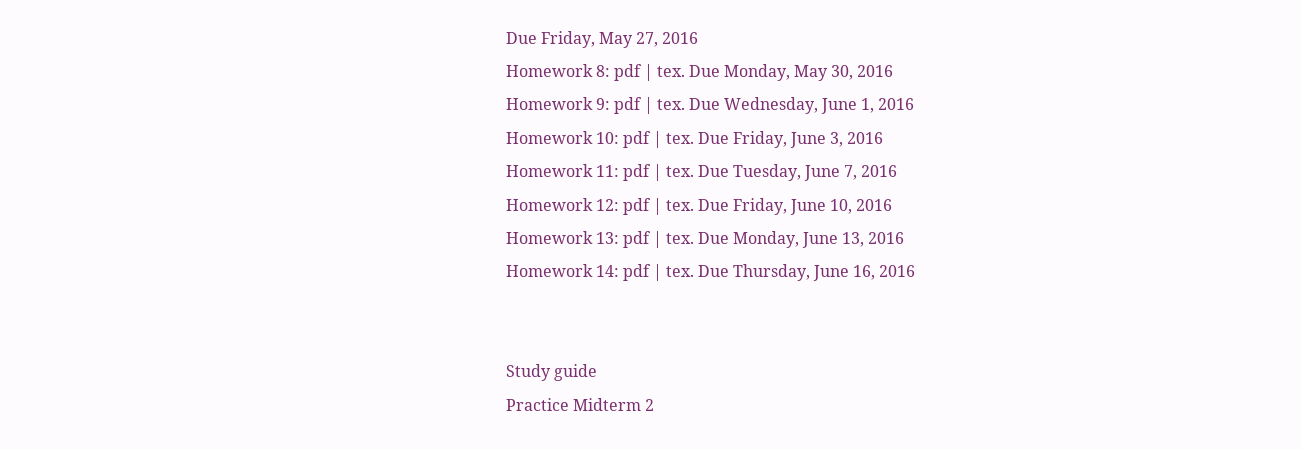Due Friday, May 27, 2016
Homework 8: pdf | tex. Due Monday, May 30, 2016
Homework 9: pdf | tex. Due Wednesday, June 1, 2016
Homework 10: pdf | tex. Due Friday, June 3, 2016
Homework 11: pdf | tex. Due Tuesday, June 7, 2016
Homework 12: pdf | tex. Due Friday, June 10, 2016
Homework 13: pdf | tex. Due Monday, June 13, 2016
Homework 14: pdf | tex. Due Thursday, June 16, 2016


Study guide
Practice Midterm 2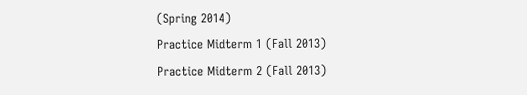(Spring 2014)
Practice Midterm 1 (Fall 2013)
Practice Midterm 2 (Fall 2013)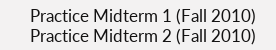Practice Midterm 1 (Fall 2010)
Practice Midterm 2 (Fall 2010)